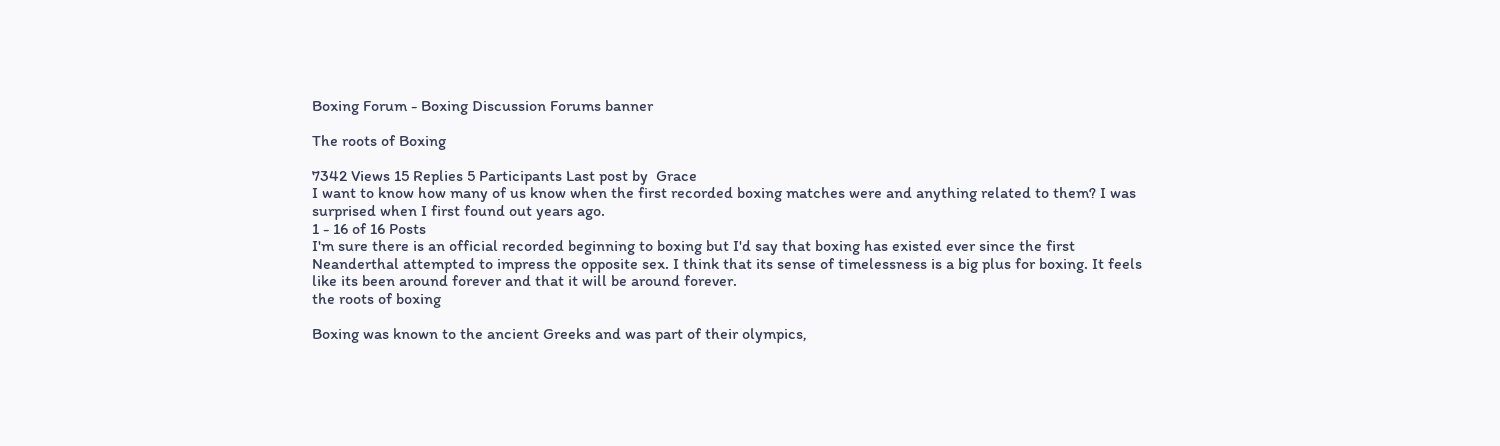Boxing Forum - Boxing Discussion Forums banner

The roots of Boxing

7342 Views 15 Replies 5 Participants Last post by  Grace
I want to know how many of us know when the first recorded boxing matches were and anything related to them? I was surprised when I first found out years ago.
1 - 16 of 16 Posts
I'm sure there is an official recorded beginning to boxing but I'd say that boxing has existed ever since the first Neanderthal attempted to impress the opposite sex. I think that its sense of timelessness is a big plus for boxing. It feels like its been around forever and that it will be around forever.
the roots of boxing

Boxing was known to the ancient Greeks and was part of their olympics,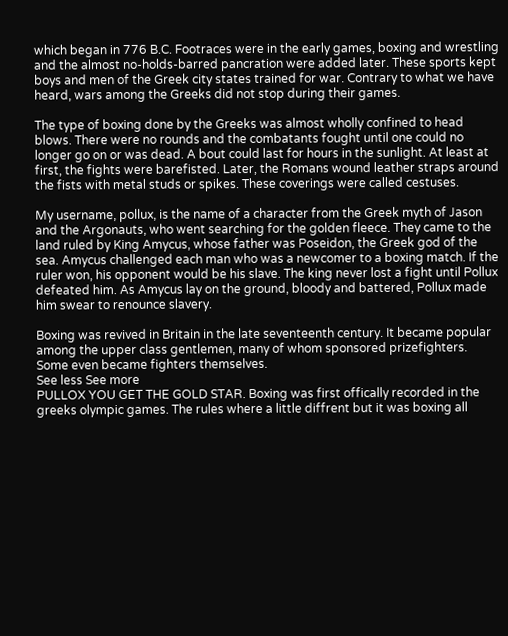which began in 776 B.C. Footraces were in the early games, boxing and wrestling and the almost no-holds-barred pancration were added later. These sports kept boys and men of the Greek city states trained for war. Contrary to what we have heard, wars among the Greeks did not stop during their games.

The type of boxing done by the Greeks was almost wholly confined to head
blows. There were no rounds and the combatants fought until one could no longer go on or was dead. A bout could last for hours in the sunlight. At least at first, the fights were barefisted. Later, the Romans wound leather straps around the fists with metal studs or spikes. These coverings were called cestuses.

My username, pollux, is the name of a character from the Greek myth of Jason and the Argonauts, who went searching for the golden fleece. They came to the land ruled by King Amycus, whose father was Poseidon, the Greek god of the sea. Amycus challenged each man who was a newcomer to a boxing match. If the ruler won, his opponent would be his slave. The king never lost a fight until Pollux defeated him. As Amycus lay on the ground, bloody and battered, Pollux made him swear to renounce slavery.

Boxing was revived in Britain in the late seventeenth century. It became popular among the upper class gentlemen, many of whom sponsored prizefighters. Some even became fighters themselves.
See less See more
PULLOX YOU GET THE GOLD STAR. Boxing was first offically recorded in the greeks olympic games. The rules where a little diffrent but it was boxing all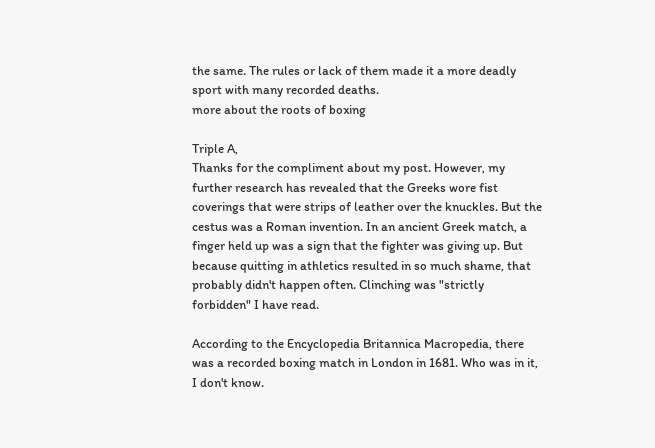the same. The rules or lack of them made it a more deadly sport with many recorded deaths.
more about the roots of boxing

Triple A,
Thanks for the compliment about my post. However, my further research has revealed that the Greeks wore fist coverings that were strips of leather over the knuckles. But the cestus was a Roman invention. In an ancient Greek match, a finger held up was a sign that the fighter was giving up. But because quitting in athletics resulted in so much shame, that probably didn't happen often. Clinching was "strictly forbidden" I have read.

According to the Encyclopedia Britannica Macropedia, there was a recorded boxing match in London in 1681. Who was in it, I don't know.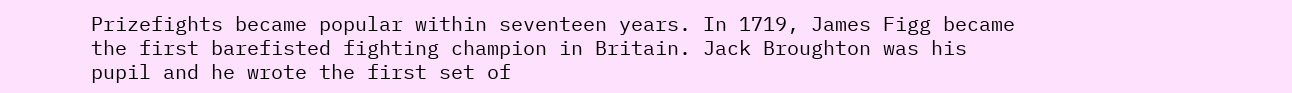Prizefights became popular within seventeen years. In 1719, James Figg became the first barefisted fighting champion in Britain. Jack Broughton was his pupil and he wrote the first set of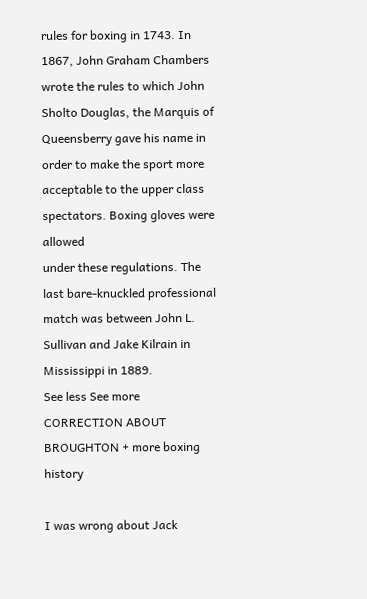rules for boxing in 1743. In 1867, John Graham Chambers wrote the rules to which John Sholto Douglas, the Marquis of Queensberry gave his name in order to make the sport more acceptable to the upper class spectators. Boxing gloves were allowed
under these regulations. The last bare-knuckled professional match was between John L. Sullivan and Jake Kilrain in Mississippi in 1889.
See less See more
CORRECTION ABOUT BROUGHTON + more boxing history

I was wrong about Jack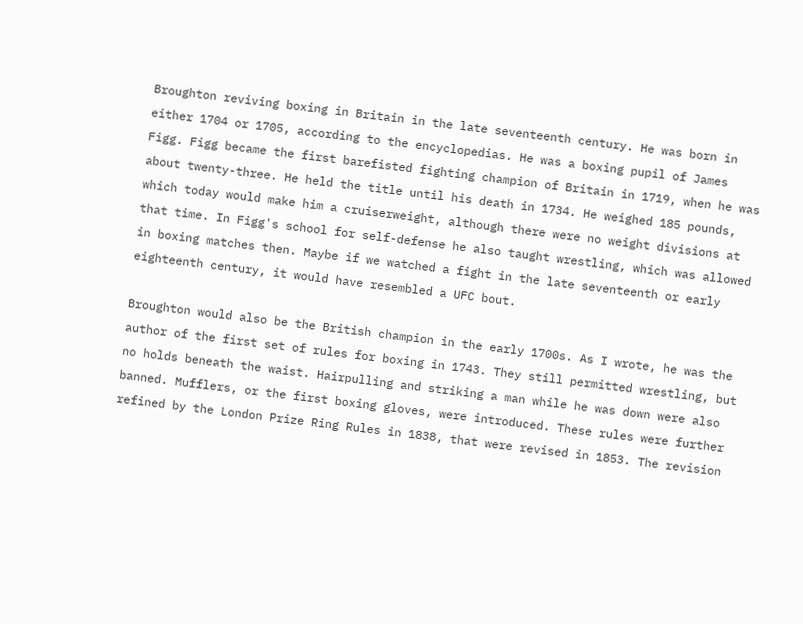Broughton reviving boxing in Britain in the late seventeenth century. He was born in either 1704 or 1705, according to the encyclopedias. He was a boxing pupil of James Figg. Figg became the first barefisted fighting champion of Britain in 1719, when he was about twenty-three. He held the title until his death in 1734. He weighed 185 pounds, which today would make him a cruiserweight, although there were no weight divisions at that time. In Figg's school for self-defense he also taught wrestling, which was allowed in boxing matches then. Maybe if we watched a fight in the late seventeenth or early eighteenth century, it would have resembled a UFC bout.

Broughton would also be the British champion in the early 1700s. As I wrote, he was the author of the first set of rules for boxing in 1743. They still permitted wrestling, but no holds beneath the waist. Hairpulling and striking a man while he was down were also banned. Mufflers, or the first boxing gloves, were introduced. These rules were further refined by the London Prize Ring Rules in 1838, that were revised in 1853. The revision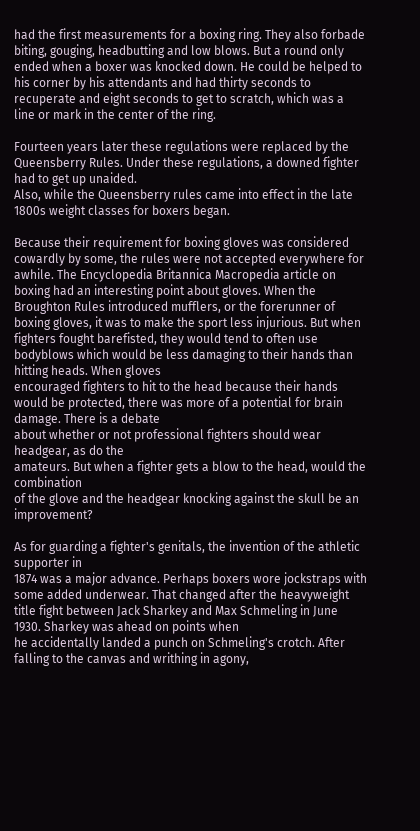had the first measurements for a boxing ring. They also forbade biting, gouging, headbutting and low blows. But a round only ended when a boxer was knocked down. He could be helped to his corner by his attendants and had thirty seconds to recuperate and eight seconds to get to scratch, which was a line or mark in the center of the ring.

Fourteen years later these regulations were replaced by the Queensberry Rules. Under these regulations, a downed fighter had to get up unaided.
Also, while the Queensberry rules came into effect in the late 1800s weight classes for boxers began.

Because their requirement for boxing gloves was considered cowardly by some, the rules were not accepted everywhere for awhile. The Encyclopedia Britannica Macropedia article on boxing had an interesting point about gloves. When the Broughton Rules introduced mufflers, or the forerunner of boxing gloves, it was to make the sport less injurious. But when fighters fought barefisted, they would tend to often use bodyblows which would be less damaging to their hands than hitting heads. When gloves
encouraged fighters to hit to the head because their hands would be protected, there was more of a potential for brain damage. There is a debate
about whether or not professional fighters should wear headgear, as do the
amateurs. But when a fighter gets a blow to the head, would the combination
of the glove and the headgear knocking against the skull be an improvement?

As for guarding a fighter's genitals, the invention of the athletic supporter in
1874 was a major advance. Perhaps boxers wore jockstraps with some added underwear. That changed after the heavyweight title fight between Jack Sharkey and Max Schmeling in June 1930. Sharkey was ahead on points when
he accidentally landed a punch on Schmeling's crotch. After falling to the canvas and writhing in agony,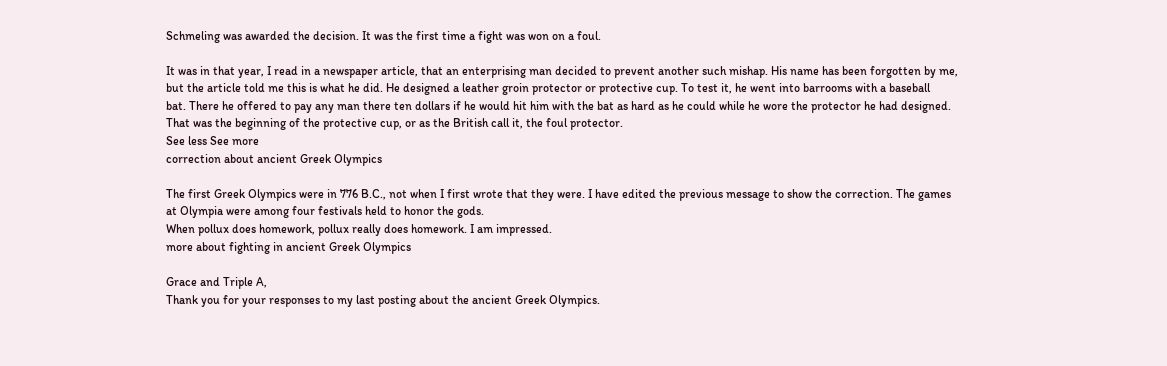Schmeling was awarded the decision. It was the first time a fight was won on a foul.

It was in that year, I read in a newspaper article, that an enterprising man decided to prevent another such mishap. His name has been forgotten by me, but the article told me this is what he did. He designed a leather groin protector or protective cup. To test it, he went into barrooms with a baseball
bat. There he offered to pay any man there ten dollars if he would hit him with the bat as hard as he could while he wore the protector he had designed. That was the beginning of the protective cup, or as the British call it, the foul protector.
See less See more
correction about ancient Greek Olympics

The first Greek Olympics were in 776 B.C., not when I first wrote that they were. I have edited the previous message to show the correction. The games at Olympia were among four festivals held to honor the gods.
When pollux does homework, pollux really does homework. I am impressed.
more about fighting in ancient Greek Olympics

Grace and Triple A,
Thank you for your responses to my last posting about the ancient Greek Olympics.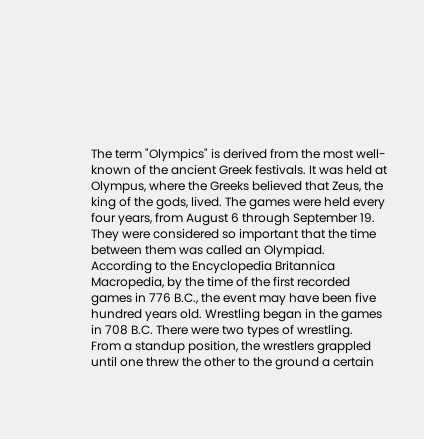The term "Olympics" is derived from the most well-known of the ancient Greek festivals. It was held at Olympus, where the Greeks believed that Zeus, the king of the gods, lived. The games were held every four years, from August 6 through September 19. They were considered so important that the time between them was called an Olympiad. According to the Encyclopedia Britannica Macropedia, by the time of the first recorded games in 776 B.C., the event may have been five hundred years old. Wrestling began in the games in 708 B.C. There were two types of wrestling.
From a standup position, the wrestlers grappled until one threw the other to the ground a certain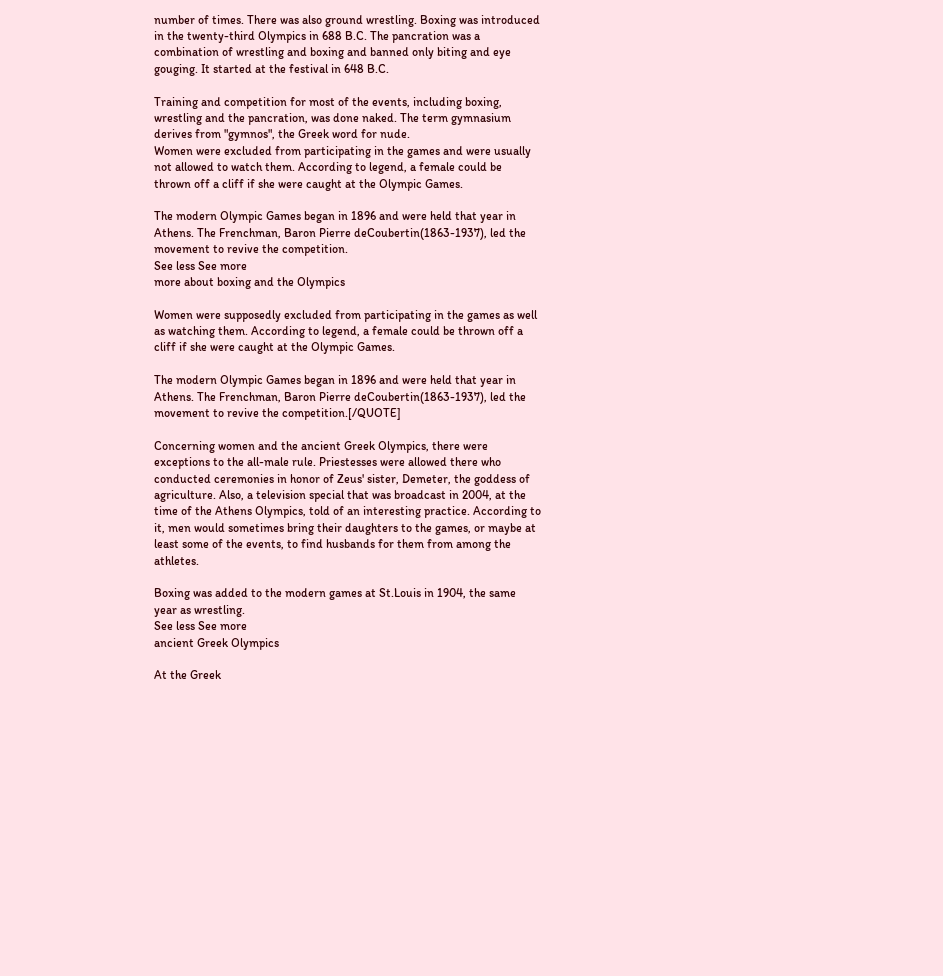number of times. There was also ground wrestling. Boxing was introduced in the twenty-third Olympics in 688 B.C. The pancration was a combination of wrestling and boxing and banned only biting and eye gouging. It started at the festival in 648 B.C.

Training and competition for most of the events, including boxing, wrestling and the pancration, was done naked. The term gymnasium derives from "gymnos", the Greek word for nude.
Women were excluded from participating in the games and were usually not allowed to watch them. According to legend, a female could be thrown off a cliff if she were caught at the Olympic Games.

The modern Olympic Games began in 1896 and were held that year in Athens. The Frenchman, Baron Pierre deCoubertin(1863-1937), led the movement to revive the competition.
See less See more
more about boxing and the Olympics

Women were supposedly excluded from participating in the games as well as watching them. According to legend, a female could be thrown off a cliff if she were caught at the Olympic Games.

The modern Olympic Games began in 1896 and were held that year in Athens. The Frenchman, Baron Pierre deCoubertin(1863-1937), led the movement to revive the competition.[/QUOTE]

Concerning women and the ancient Greek Olympics, there were exceptions to the all-male rule. Priestesses were allowed there who conducted ceremonies in honor of Zeus' sister, Demeter, the goddess of agriculture. Also, a television special that was broadcast in 2004, at the time of the Athens Olympics, told of an interesting practice. According to it, men would sometimes bring their daughters to the games, or maybe at least some of the events, to find husbands for them from among the athletes.

Boxing was added to the modern games at St.Louis in 1904, the same year as wrestling.
See less See more
ancient Greek Olympics

At the Greek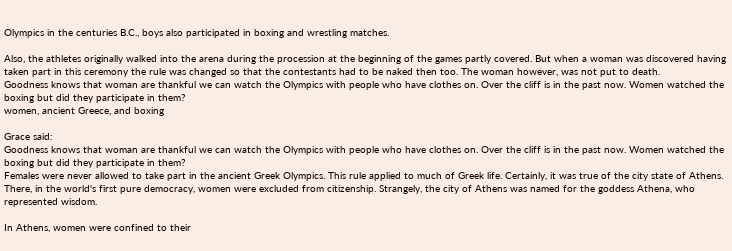Olympics in the centuries B.C., boys also participated in boxing and wrestling matches.

Also, the athletes originally walked into the arena during the procession at the beginning of the games partly covered. But when a woman was discovered having taken part in this ceremony the rule was changed so that the contestants had to be naked then too. The woman however, was not put to death.
Goodness knows that woman are thankful we can watch the Olympics with people who have clothes on. Over the cliff is in the past now. Women watched the boxing but did they participate in them?
women, ancient Greece, and boxing

Grace said:
Goodness knows that woman are thankful we can watch the Olympics with people who have clothes on. Over the cliff is in the past now. Women watched the boxing but did they participate in them?
Females were never allowed to take part in the ancient Greek Olympics. This rule applied to much of Greek life. Certainly, it was true of the city state of Athens. There, in the world's first pure democracy, women were excluded from citizenship. Strangely, the city of Athens was named for the goddess Athena, who represented wisdom.

In Athens, women were confined to their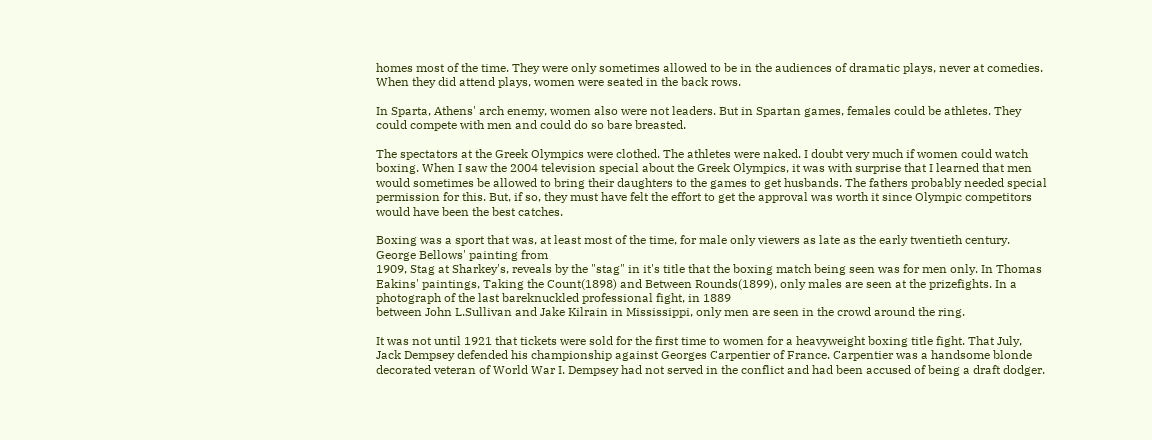homes most of the time. They were only sometimes allowed to be in the audiences of dramatic plays, never at comedies. When they did attend plays, women were seated in the back rows.

In Sparta, Athens' arch enemy, women also were not leaders. But in Spartan games, females could be athletes. They could compete with men and could do so bare breasted.

The spectators at the Greek Olympics were clothed. The athletes were naked. I doubt very much if women could watch boxing. When I saw the 2004 television special about the Greek Olympics, it was with surprise that I learned that men would sometimes be allowed to bring their daughters to the games to get husbands. The fathers probably needed special permission for this. But, if so, they must have felt the effort to get the approval was worth it since Olympic competitors would have been the best catches.

Boxing was a sport that was, at least most of the time, for male only viewers as late as the early twentieth century. George Bellows' painting from
1909, Stag at Sharkey's, reveals by the "stag" in it's title that the boxing match being seen was for men only. In Thomas Eakins' paintings, Taking the Count(1898) and Between Rounds(1899), only males are seen at the prizefights. In a photograph of the last bareknuckled professional fight, in 1889
between John L.Sullivan and Jake Kilrain in Mississippi, only men are seen in the crowd around the ring.

It was not until 1921 that tickets were sold for the first time to women for a heavyweight boxing title fight. That July, Jack Dempsey defended his championship against Georges Carpentier of France. Carpentier was a handsome blonde decorated veteran of World War I. Dempsey had not served in the conflict and had been accused of being a draft dodger.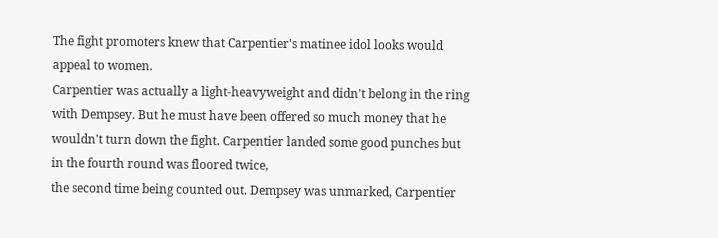The fight promoters knew that Carpentier's matinee idol looks would appeal to women.
Carpentier was actually a light-heavyweight and didn't belong in the ring with Dempsey. But he must have been offered so much money that he wouldn't turn down the fight. Carpentier landed some good punches but in the fourth round was floored twice,
the second time being counted out. Dempsey was unmarked, Carpentier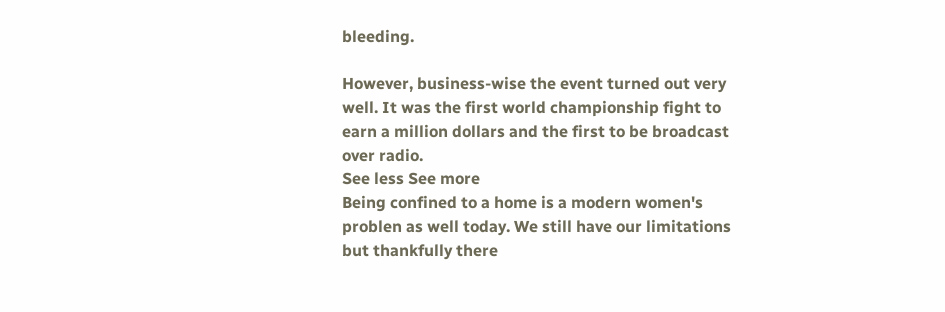bleeding.

However, business-wise the event turned out very well. It was the first world championship fight to earn a million dollars and the first to be broadcast over radio.
See less See more
Being confined to a home is a modern women's problen as well today. We still have our limitations but thankfully there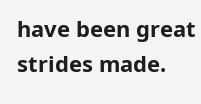have been great strides made.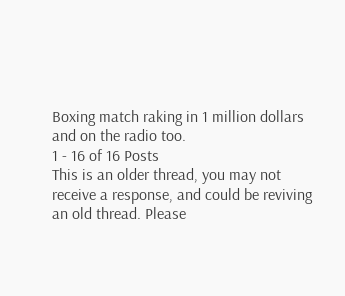Boxing match raking in 1 million dollars and on the radio too.
1 - 16 of 16 Posts
This is an older thread, you may not receive a response, and could be reviving an old thread. Please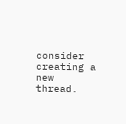consider creating a new thread.